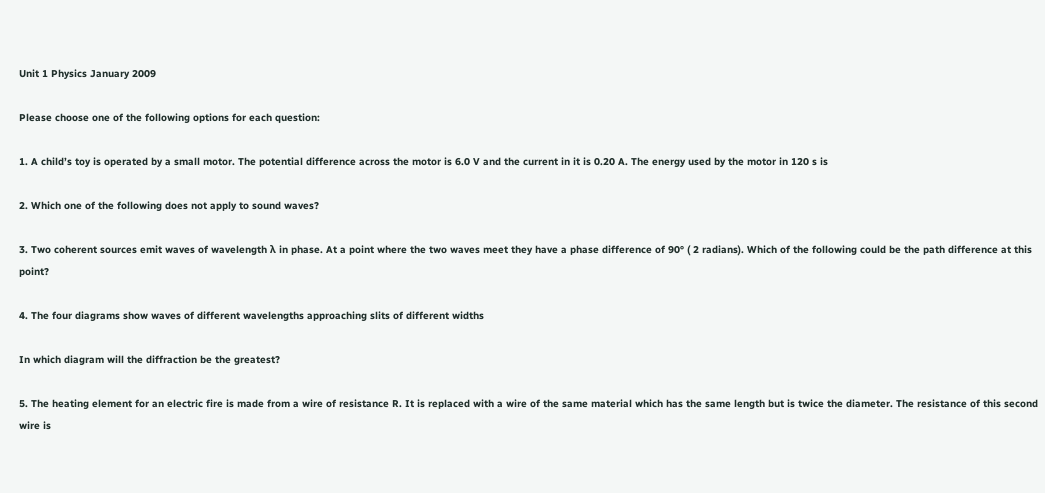Unit 1 Physics January 2009

Please choose one of the following options for each question:

1. A child’s toy is operated by a small motor. The potential difference across the motor is 6.0 V and the current in it is 0.20 A. The energy used by the motor in 120 s is

2. Which one of the following does not apply to sound waves?

3. Two coherent sources emit waves of wavelength λ in phase. At a point where the two waves meet they have a phase difference of 90° ( 2 radians). Which of the following could be the path difference at this point?

4. The four diagrams show waves of different wavelengths approaching slits of different widths

In which diagram will the diffraction be the greatest?

5. The heating element for an electric fire is made from a wire of resistance R. It is replaced with a wire of the same material which has the same length but is twice the diameter. The resistance of this second wire is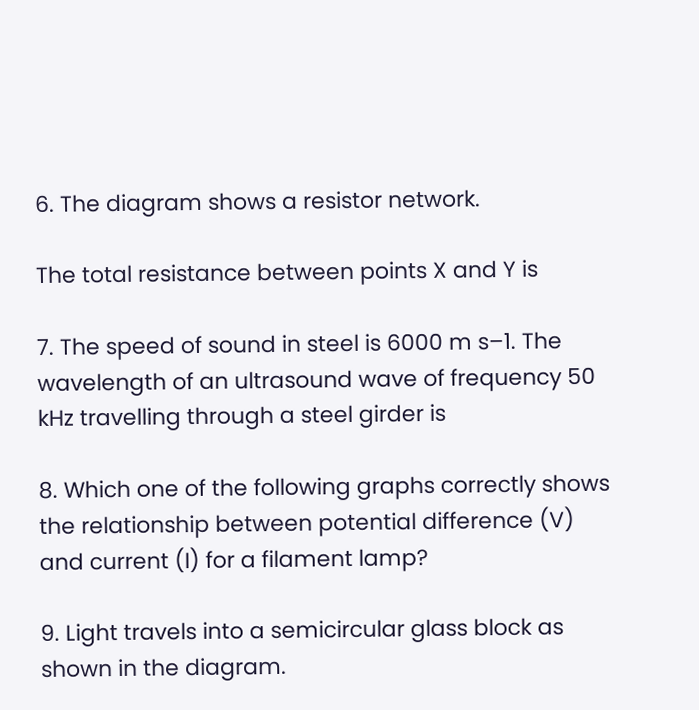6. The diagram shows a resistor network.

The total resistance between points X and Y is

7. The speed of sound in steel is 6000 m s–1. The wavelength of an ultrasound wave of frequency 50 kHz travelling through a steel girder is

8. Which one of the following graphs correctly shows the relationship between potential difference (V) and current (I) for a filament lamp?

9. Light travels into a semicircular glass block as shown in the diagram.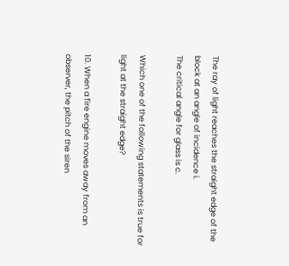The ray of light reaches the straight edge of the block at an angle of incidence i.
The critical angle for glass is c.

Which one of the following statements is true for light at the straight edge?

10. When a fire engine moves away from an observer, the pitch of the siren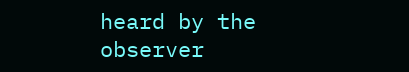heard by the observer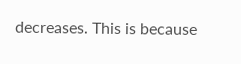decreases. This is because